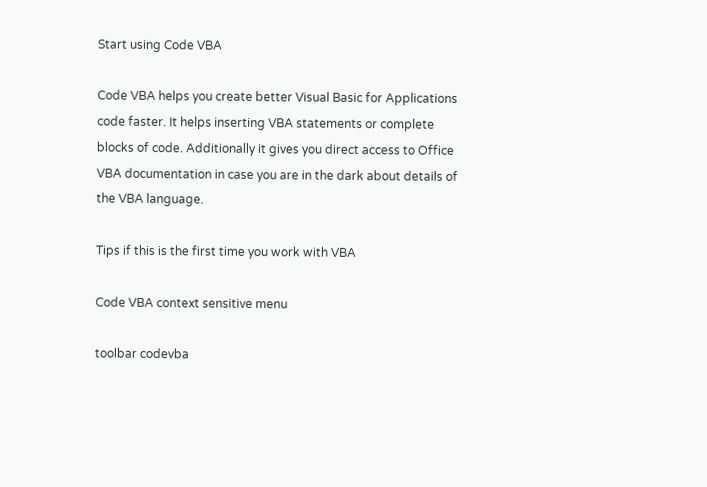Start using Code VBA

Code VBA helps you create better Visual Basic for Applications code faster. It helps inserting VBA statements or complete blocks of code. Additionally it gives you direct access to Office VBA documentation in case you are in the dark about details of the VBA language.

Tips if this is the first time you work with VBA

Code VBA context sensitive menu

toolbar codevba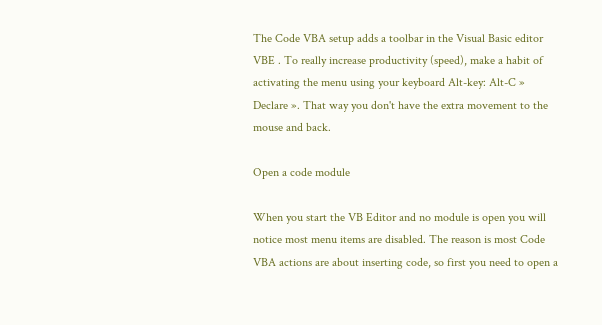The Code VBA setup adds a toolbar in the Visual Basic editor VBE . To really increase productivity (speed), make a habit of activating the menu using your keyboard Alt-key: Alt-C » Declare ». That way you don't have the extra movement to the mouse and back.

Open a code module

When you start the VB Editor and no module is open you will notice most menu items are disabled. The reason is most Code VBA actions are about inserting code, so first you need to open a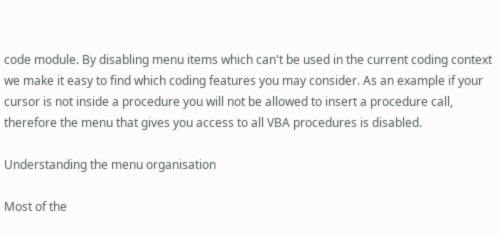code module. By disabling menu items which can't be used in the current coding context we make it easy to find which coding features you may consider. As an example if your cursor is not inside a procedure you will not be allowed to insert a procedure call, therefore the menu that gives you access to all VBA procedures is disabled.

Understanding the menu organisation

Most of the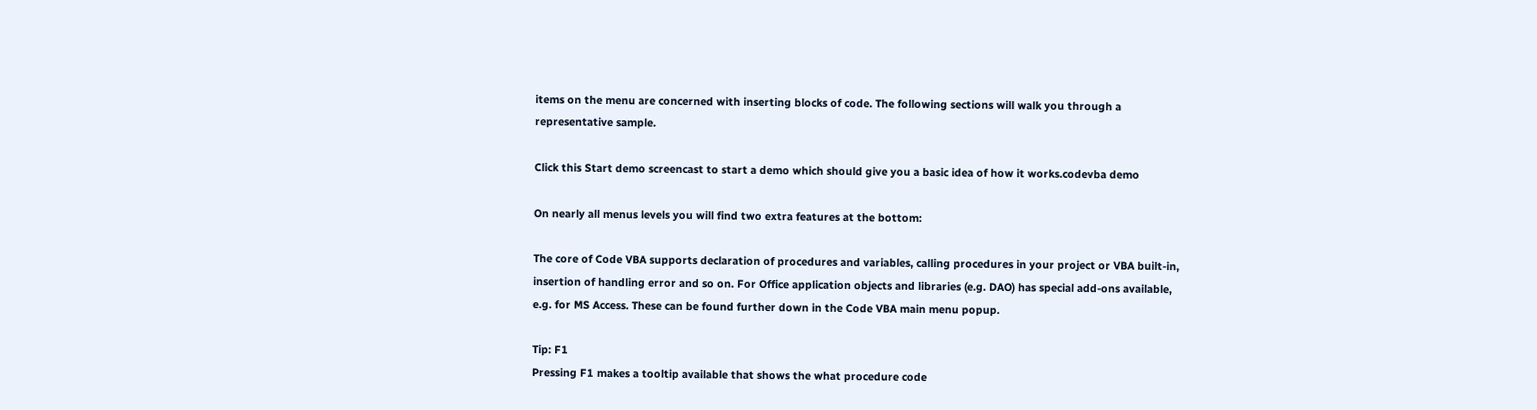items on the menu are concerned with inserting blocks of code. The following sections will walk you through a representative sample.

Click this Start demo screencast to start a demo which should give you a basic idea of how it works.codevba demo

On nearly all menus levels you will find two extra features at the bottom:

The core of Code VBA supports declaration of procedures and variables, calling procedures in your project or VBA built-in, insertion of handling error and so on. For Office application objects and libraries (e.g. DAO) has special add-ons available, e.g. for MS Access. These can be found further down in the Code VBA main menu popup.

Tip: F1
Pressing F1 makes a tooltip available that shows the what procedure code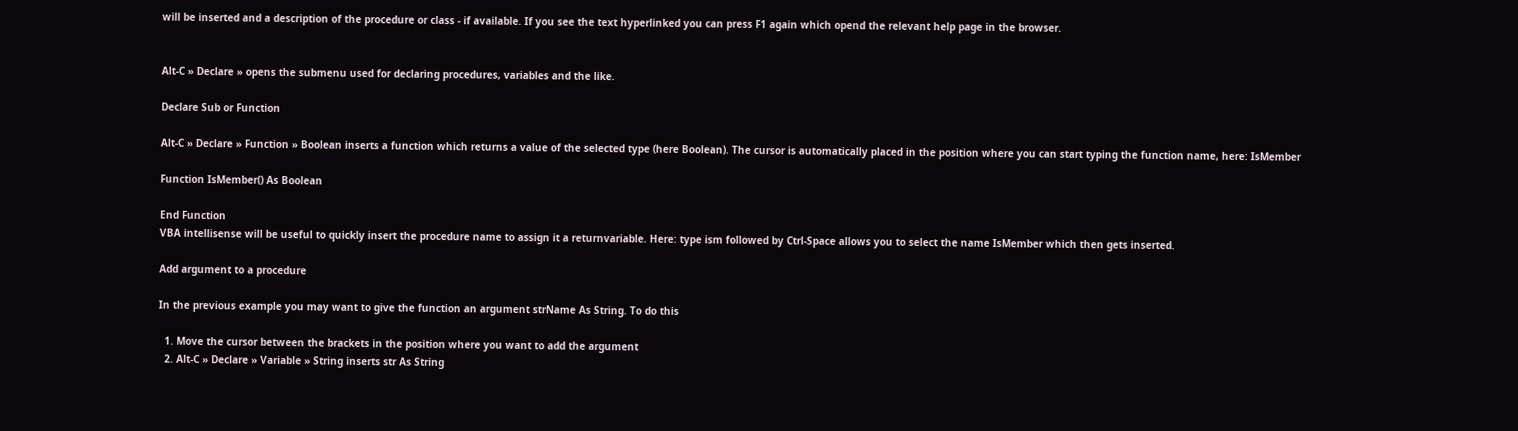will be inserted and a description of the procedure or class - if available. If you see the text hyperlinked you can press F1 again which opend the relevant help page in the browser.


Alt-C » Declare » opens the submenu used for declaring procedures, variables and the like.

Declare Sub or Function

Alt-C » Declare » Function » Boolean inserts a function which returns a value of the selected type (here Boolean). The cursor is automatically placed in the position where you can start typing the function name, here: IsMember

Function IsMember() As Boolean

End Function
VBA intellisense will be useful to quickly insert the procedure name to assign it a returnvariable. Here: type ism followed by Ctrl-Space allows you to select the name IsMember which then gets inserted.

Add argument to a procedure

In the previous example you may want to give the function an argument strName As String. To do this

  1. Move the cursor between the brackets in the position where you want to add the argument
  2. Alt-C » Declare » Variable » String inserts str As String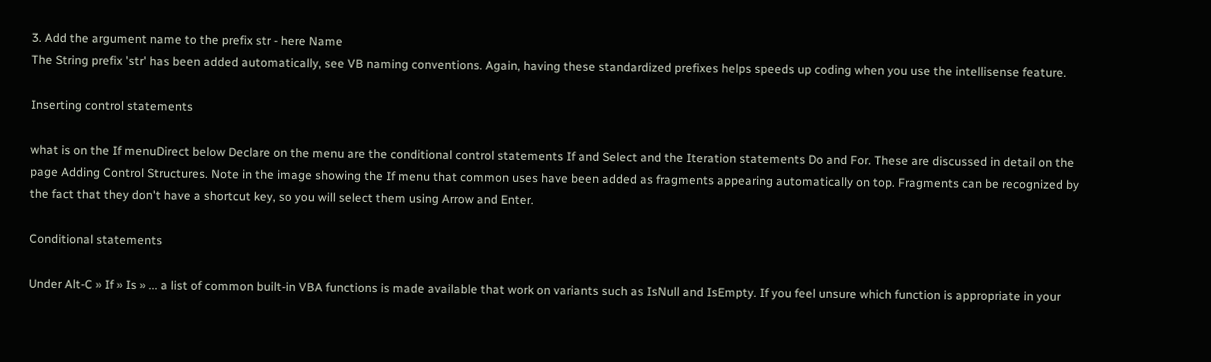3. Add the argument name to the prefix str - here Name
The String prefix 'str' has been added automatically, see VB naming conventions. Again, having these standardized prefixes helps speeds up coding when you use the intellisense feature.

Inserting control statements

what is on the If menuDirect below Declare on the menu are the conditional control statements If and Select and the Iteration statements Do and For. These are discussed in detail on the page Adding Control Structures. Note in the image showing the If menu that common uses have been added as fragments appearing automatically on top. Fragments can be recognized by the fact that they don't have a shortcut key, so you will select them using Arrow and Enter.

Conditional statements

Under Alt-C » If » Is » ... a list of common built-in VBA functions is made available that work on variants such as IsNull and IsEmpty. If you feel unsure which function is appropriate in your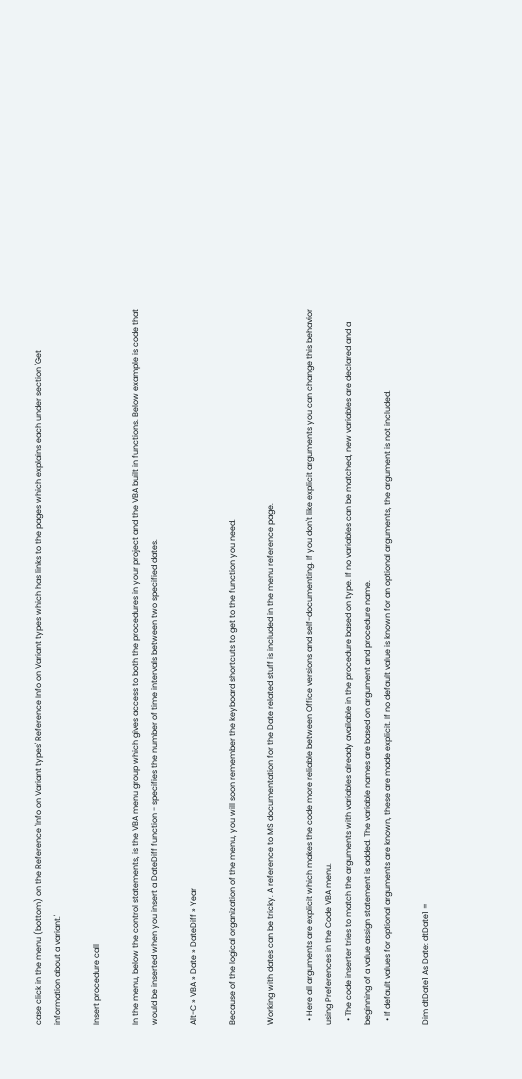case click in the menu (bottom) on the Reference 'Info on Variant types' Reference Info on Variant types which has links to the pages which explains each under section 'Get information about a variant.'

Insert procedure call

In the menu, below the control statements, is the VBA menu group which gives access to both the procedures in your project and the VBA built in functions. Below example is code that would be inserted when you insert a DateDiff function - specifies the number of time intervals between two specified dates.

Alt-C » VBA » Date » DateDiff » Year

Because of the logical organization of the menu, you will soon remember the keyboard shortcuts to get to the function you need.

Working with dates can be tricky. A reference to MS documentation for the Date related stuff is included in the menu reference page.

  • Here all arguments are explicit which makes the code more reliable between Office versions and self-documenting. If you don't like explicit arguments you can change this behavior using Preferences in the Code VBA menu.
  • The code inserter tries to match the arguments with variables already available in the procedure based on type. If no variables can be matched, new variables are declared and a beginning of a value assign statement is added. The variable names are based on argument and procedure name.
  • If default values for optional arguments are known, these are made explicit. If no default value is known for an optional arguments, the argument is not included.

Dim dtDate1 As Date: dtDate1 =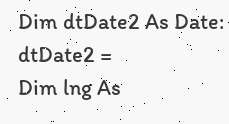Dim dtDate2 As Date: dtDate2 =
Dim lng As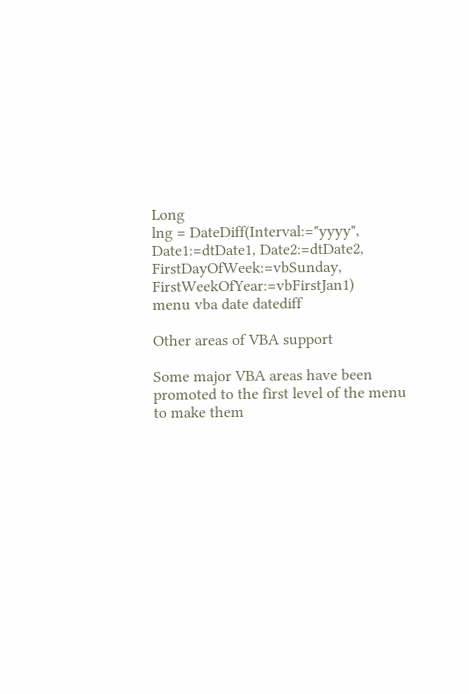Long
lng = DateDiff(Interval:="yyyy", Date1:=dtDate1, Date2:=dtDate2, FirstDayOfWeek:=vbSunday, FirstWeekOfYear:=vbFirstJan1)
menu vba date datediff

Other areas of VBA support

Some major VBA areas have been promoted to the first level of the menu to make them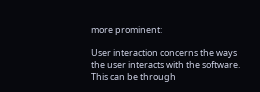more prominent:

User interaction concerns the ways the user interacts with the software. This can be through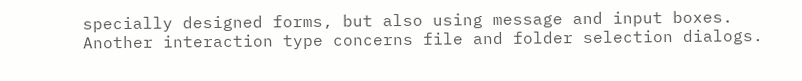specially designed forms, but also using message and input boxes. Another interaction type concerns file and folder selection dialogs.